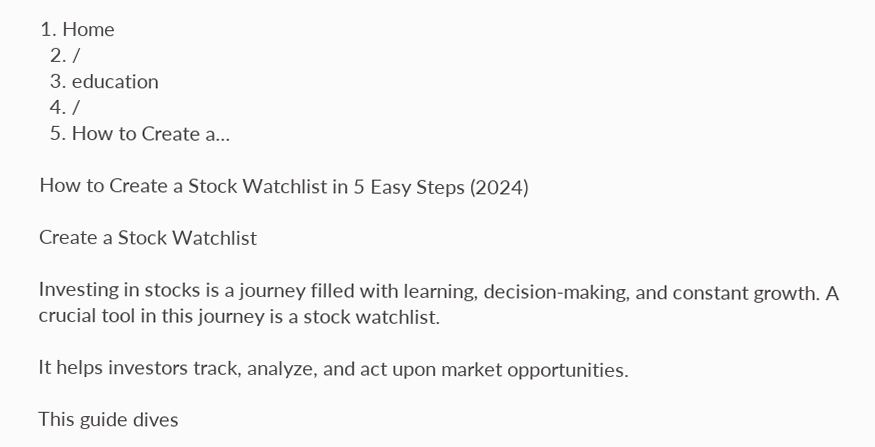1. Home
  2. /
  3. education
  4. /
  5. How to Create a...

How to Create a Stock Watchlist in 5 Easy Steps (2024)

Create a Stock Watchlist

Investing in stocks is a journey filled with learning, decision-making, and constant growth. A crucial tool in this journey is a stock watchlist.

It helps investors track, analyze, and act upon market opportunities.

This guide dives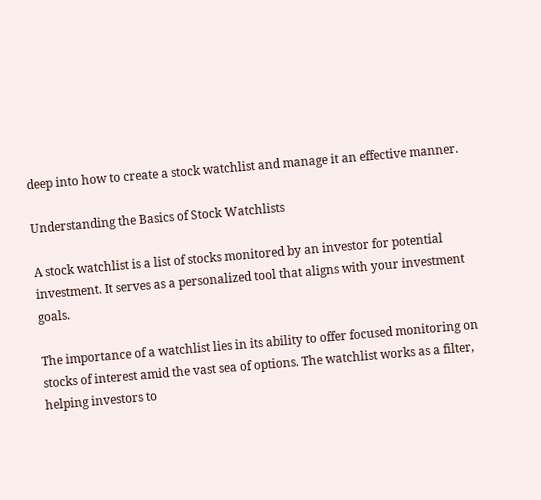deep into how to create a stock watchlist and manage it an effective manner.

Understanding the Basics of Stock Watchlists

A stock watchlist is a list of stocks monitored by an investor for potential investment. It serves as a personalized tool that aligns with your investment goals.

The importance of a watchlist lies in its ability to offer focused monitoring on stocks of interest amid the vast sea of options. The watchlist works as a filter, helping investors to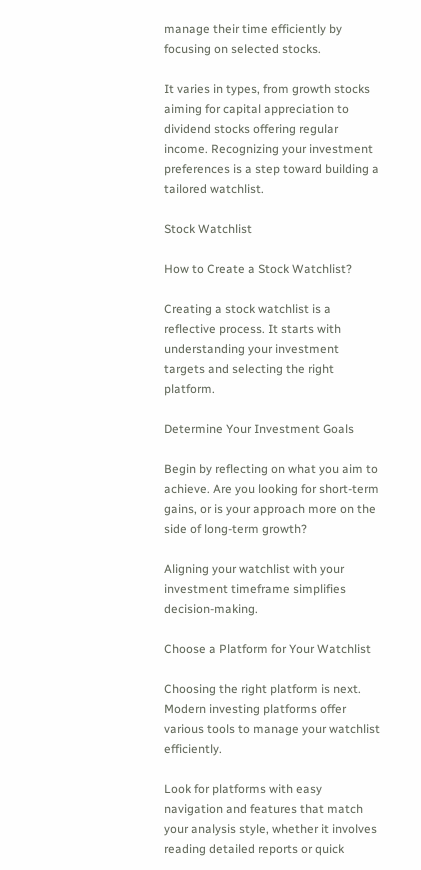manage their time efficiently by focusing on selected stocks.

It varies in types, from growth stocks aiming for capital appreciation to dividend stocks offering regular income. Recognizing your investment preferences is a step toward building a tailored watchlist.

Stock Watchlist

How to Create a Stock Watchlist?

Creating a stock watchlist is a reflective process. It starts with understanding your investment targets and selecting the right platform.

Determine Your Investment Goals

Begin by reflecting on what you aim to achieve. Are you looking for short-term gains, or is your approach more on the side of long-term growth?

Aligning your watchlist with your investment timeframe simplifies decision-making.

Choose a Platform for Your Watchlist

Choosing the right platform is next. Modern investing platforms offer various tools to manage your watchlist efficiently.

Look for platforms with easy navigation and features that match your analysis style, whether it involves reading detailed reports or quick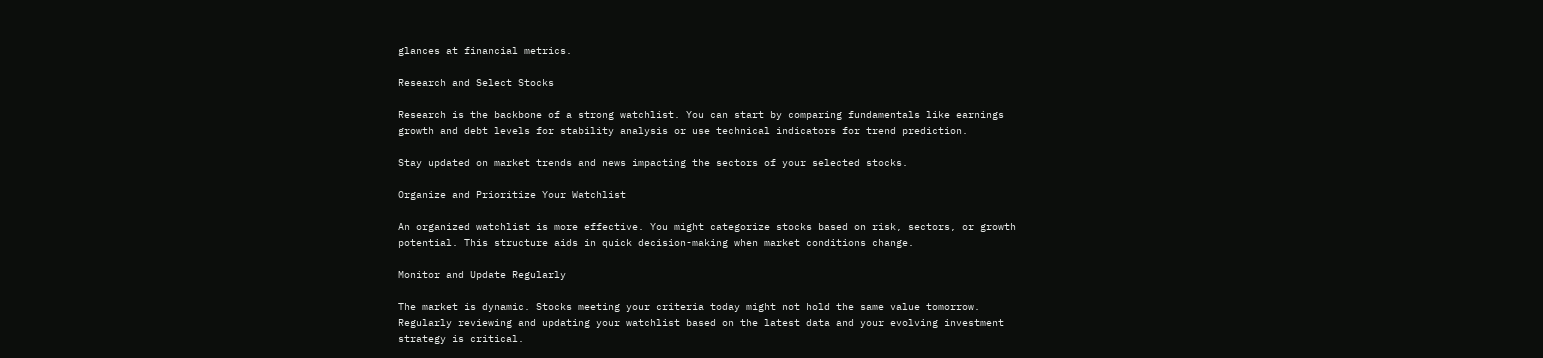glances at financial metrics.

Research and Select Stocks

Research is the backbone of a strong watchlist. You can start by comparing fundamentals like earnings growth and debt levels for stability analysis or use technical indicators for trend prediction.

Stay updated on market trends and news impacting the sectors of your selected stocks.

Organize and Prioritize Your Watchlist

An organized watchlist is more effective. You might categorize stocks based on risk, sectors, or growth potential. This structure aids in quick decision-making when market conditions change.

Monitor and Update Regularly

The market is dynamic. Stocks meeting your criteria today might not hold the same value tomorrow. Regularly reviewing and updating your watchlist based on the latest data and your evolving investment strategy is critical.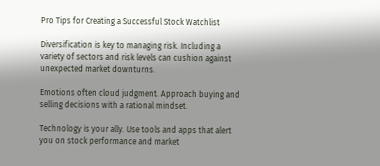Pro Tips for Creating a Successful Stock Watchlist

Diversification is key to managing risk. Including a variety of sectors and risk levels can cushion against unexpected market downturns.

Emotions often cloud judgment. Approach buying and selling decisions with a rational mindset.

Technology is your ally. Use tools and apps that alert you on stock performance and market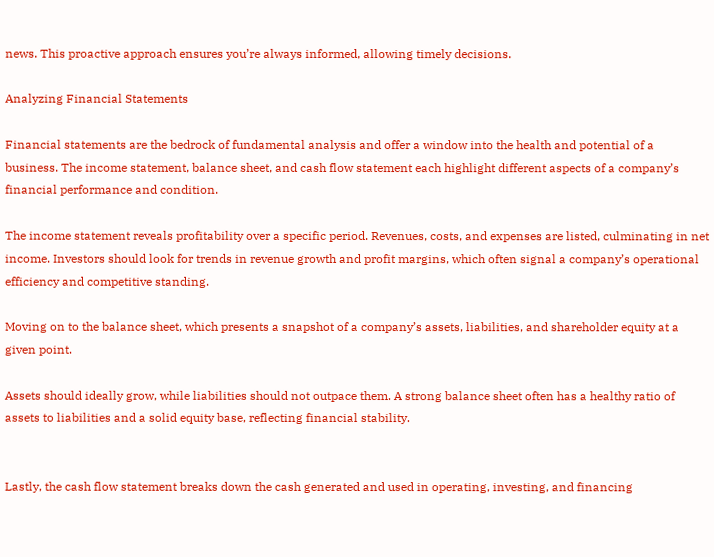news. This proactive approach ensures you’re always informed, allowing timely decisions.

Analyzing Financial Statements

Financial statements are the bedrock of fundamental analysis and offer a window into the health and potential of a business. The income statement, balance sheet, and cash flow statement each highlight different aspects of a company’s financial performance and condition.

The income statement reveals profitability over a specific period. Revenues, costs, and expenses are listed, culminating in net income. Investors should look for trends in revenue growth and profit margins, which often signal a company’s operational efficiency and competitive standing.

Moving on to the balance sheet, which presents a snapshot of a company’s assets, liabilities, and shareholder equity at a given point.

Assets should ideally grow, while liabilities should not outpace them. A strong balance sheet often has a healthy ratio of assets to liabilities and a solid equity base, reflecting financial stability.


Lastly, the cash flow statement breaks down the cash generated and used in operating, investing, and financing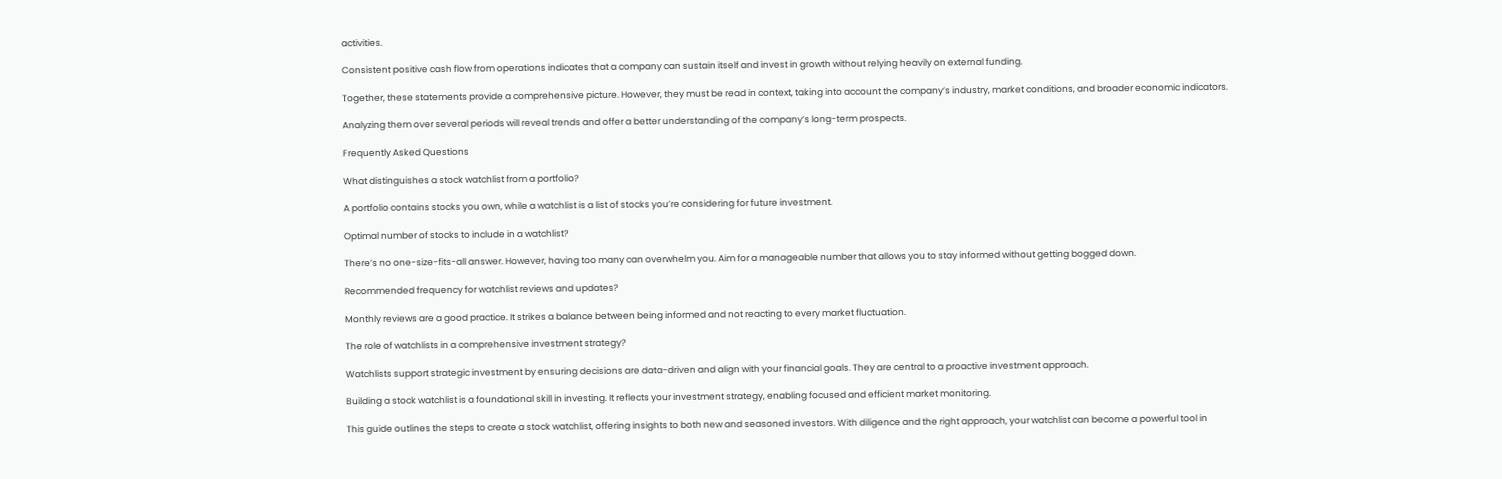activities.

Consistent positive cash flow from operations indicates that a company can sustain itself and invest in growth without relying heavily on external funding.

Together, these statements provide a comprehensive picture. However, they must be read in context, taking into account the company’s industry, market conditions, and broader economic indicators.

Analyzing them over several periods will reveal trends and offer a better understanding of the company’s long-term prospects.

Frequently Asked Questions

What distinguishes a stock watchlist from a portfolio?

A portfolio contains stocks you own, while a watchlist is a list of stocks you’re considering for future investment.

Optimal number of stocks to include in a watchlist?

There’s no one-size-fits-all answer. However, having too many can overwhelm you. Aim for a manageable number that allows you to stay informed without getting bogged down.

Recommended frequency for watchlist reviews and updates?

Monthly reviews are a good practice. It strikes a balance between being informed and not reacting to every market fluctuation.

The role of watchlists in a comprehensive investment strategy?

Watchlists support strategic investment by ensuring decisions are data-driven and align with your financial goals. They are central to a proactive investment approach.

Building a stock watchlist is a foundational skill in investing. It reflects your investment strategy, enabling focused and efficient market monitoring.

This guide outlines the steps to create a stock watchlist, offering insights to both new and seasoned investors. With diligence and the right approach, your watchlist can become a powerful tool in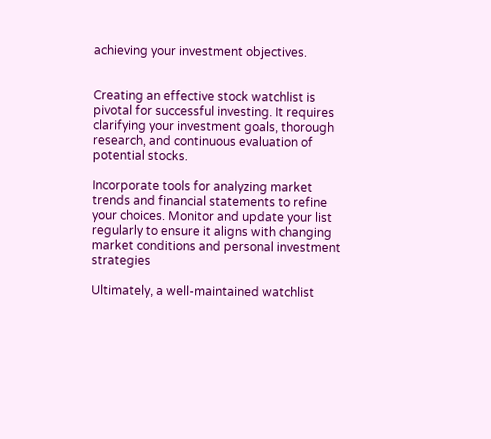achieving your investment objectives.


Creating an effective stock watchlist is pivotal for successful investing. It requires clarifying your investment goals, thorough research, and continuous evaluation of potential stocks.

Incorporate tools for analyzing market trends and financial statements to refine your choices. Monitor and update your list regularly to ensure it aligns with changing market conditions and personal investment strategies

Ultimately, a well-maintained watchlist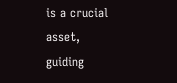is a crucial asset, guiding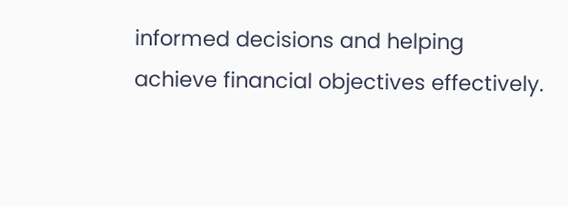informed decisions and helping achieve financial objectives effectively.